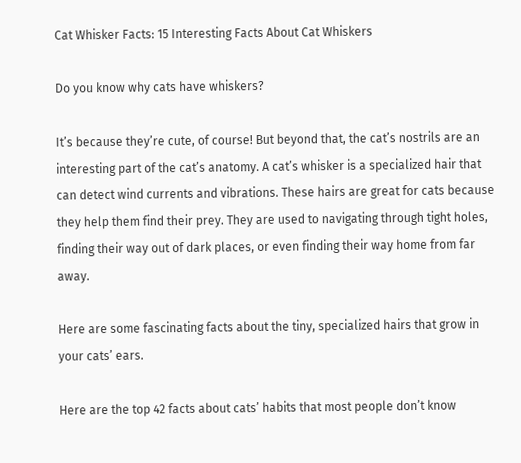Cat Whisker Facts: 15 Interesting Facts About Cat Whiskers

Do you know why cats have whiskers?

It’s because they’re cute, of course! But beyond that, the cat’s nostrils are an interesting part of the cat’s anatomy. A cat’s whisker is a specialized hair that can detect wind currents and vibrations. These hairs are great for cats because they help them find their prey. They are used to navigating through tight holes, finding their way out of dark places, or even finding their way home from far away.

Here are some fascinating facts about the tiny, specialized hairs that grow in your cats’ ears.

Here are the top 42 facts about cats’ habits that most people don’t know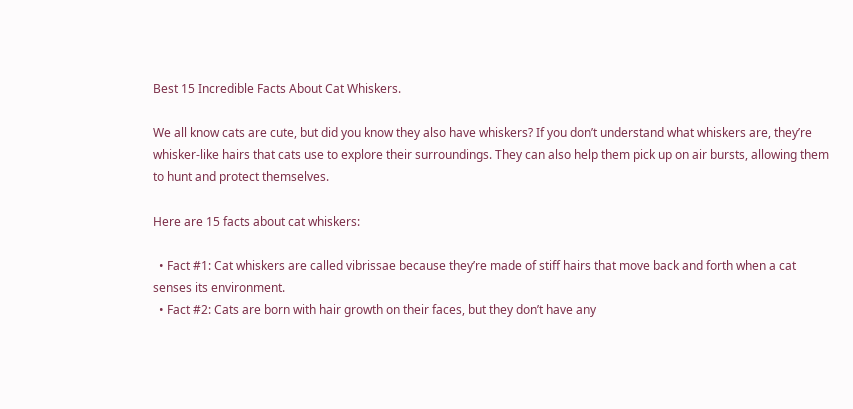Best 15 Incredible Facts About Cat Whiskers.

We all know cats are cute, but did you know they also have whiskers? If you don’t understand what whiskers are, they’re whisker-like hairs that cats use to explore their surroundings. They can also help them pick up on air bursts, allowing them to hunt and protect themselves.

Here are 15 facts about cat whiskers:

  • Fact #1: Cat whiskers are called vibrissae because they’re made of stiff hairs that move back and forth when a cat senses its environment.
  • Fact #2: Cats are born with hair growth on their faces, but they don’t have any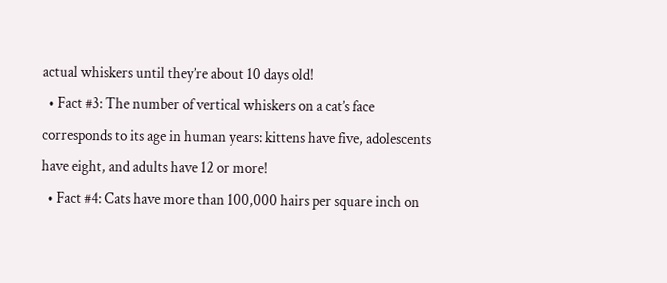actual whiskers until they’re about 10 days old!
  • Fact #3: The number of vertical whiskers on a cat’s face corresponds to its age in human years: kittens have five, adolescents have eight, and adults have 12 or more!
  • Fact #4: Cats have more than 100,000 hairs per square inch on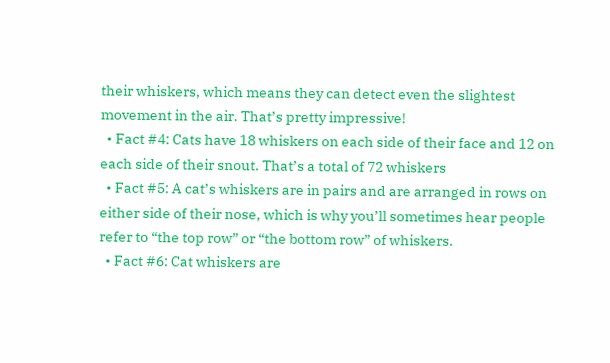their whiskers, which means they can detect even the slightest movement in the air. That’s pretty impressive!
  • Fact #4: Cats have 18 whiskers on each side of their face and 12 on each side of their snout. That’s a total of 72 whiskers
  • Fact #5: A cat’s whiskers are in pairs and are arranged in rows on either side of their nose, which is why you’ll sometimes hear people refer to “the top row” or “the bottom row” of whiskers.
  • Fact #6: Cat whiskers are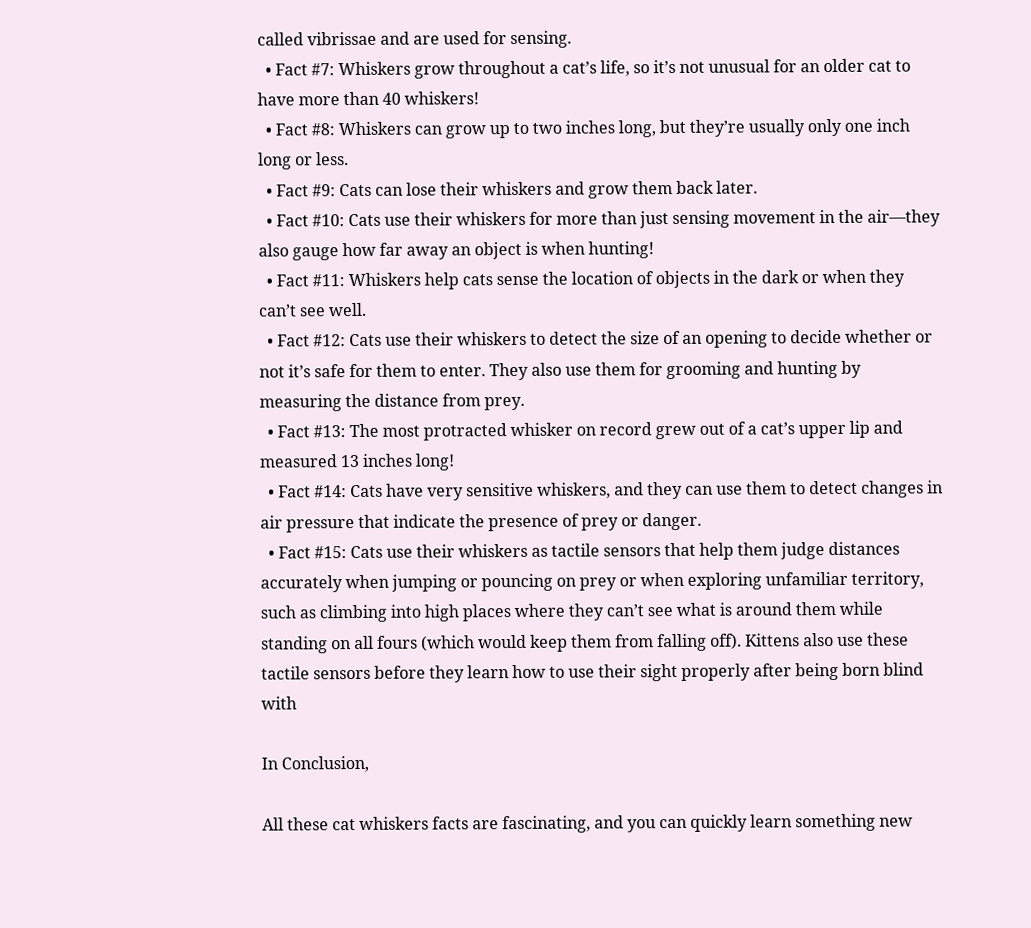called vibrissae and are used for sensing.
  • Fact #7: Whiskers grow throughout a cat’s life, so it’s not unusual for an older cat to have more than 40 whiskers!
  • Fact #8: Whiskers can grow up to two inches long, but they’re usually only one inch long or less.
  • Fact #9: Cats can lose their whiskers and grow them back later.
  • Fact #10: Cats use their whiskers for more than just sensing movement in the air—they also gauge how far away an object is when hunting!
  • Fact #11: Whiskers help cats sense the location of objects in the dark or when they can’t see well.
  • Fact #12: Cats use their whiskers to detect the size of an opening to decide whether or not it’s safe for them to enter. They also use them for grooming and hunting by measuring the distance from prey.
  • Fact #13: The most protracted whisker on record grew out of a cat’s upper lip and measured 13 inches long!
  • Fact #14: Cats have very sensitive whiskers, and they can use them to detect changes in air pressure that indicate the presence of prey or danger.
  • Fact #15: Cats use their whiskers as tactile sensors that help them judge distances accurately when jumping or pouncing on prey or when exploring unfamiliar territory, such as climbing into high places where they can’t see what is around them while standing on all fours (which would keep them from falling off). Kittens also use these tactile sensors before they learn how to use their sight properly after being born blind with

In Conclusion,

All these cat whiskers facts are fascinating, and you can quickly learn something new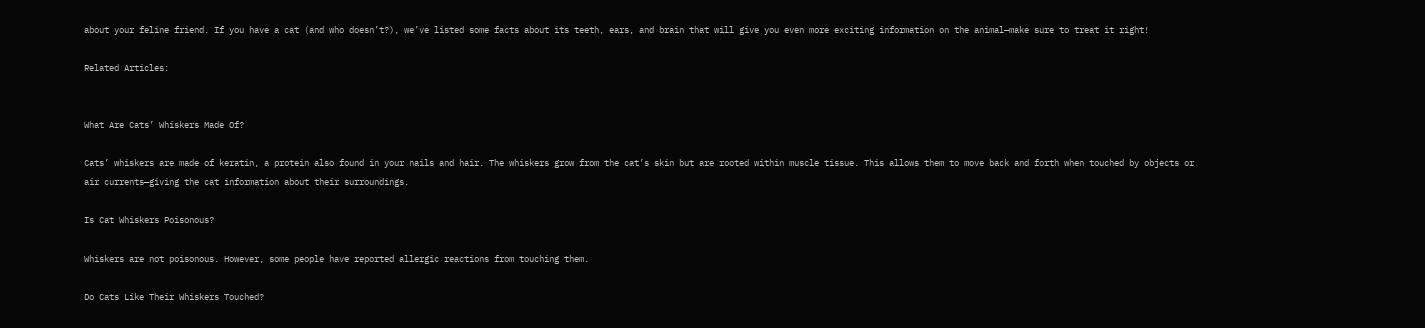about your feline friend. If you have a cat (and who doesn’t?), we’ve listed some facts about its teeth, ears, and brain that will give you even more exciting information on the animal—make sure to treat it right!

Related Articles:


What Are Cats’ Whiskers Made Of?

Cats’ whiskers are made of keratin, a protein also found in your nails and hair. The whiskers grow from the cat’s skin but are rooted within muscle tissue. This allows them to move back and forth when touched by objects or air currents—giving the cat information about their surroundings.

Is Cat Whiskers Poisonous?

Whiskers are not poisonous. However, some people have reported allergic reactions from touching them.

Do Cats Like Their Whiskers Touched?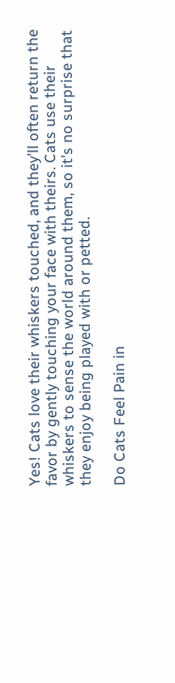Yes! Cats love their whiskers touched, and they’ll often return the favor by gently touching your face with theirs. Cats use their whiskers to sense the world around them, so it’s no surprise that they enjoy being played with or petted.

Do Cats Feel Pain in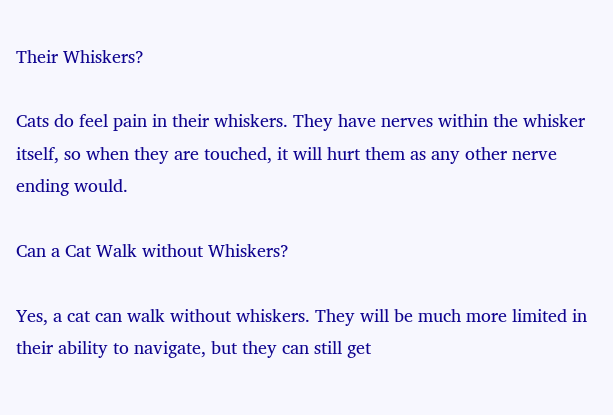Their Whiskers?

Cats do feel pain in their whiskers. They have nerves within the whisker itself, so when they are touched, it will hurt them as any other nerve ending would.

Can a Cat Walk without Whiskers?

Yes, a cat can walk without whiskers. They will be much more limited in their ability to navigate, but they can still get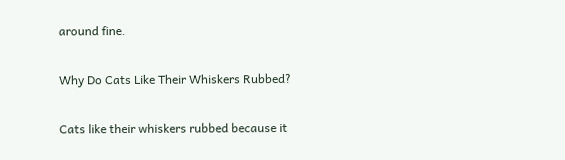around fine.

Why Do Cats Like Their Whiskers Rubbed?

Cats like their whiskers rubbed because it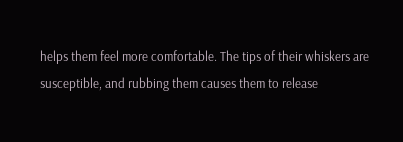helps them feel more comfortable. The tips of their whiskers are susceptible, and rubbing them causes them to release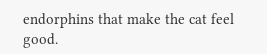endorphins that make the cat feel good.